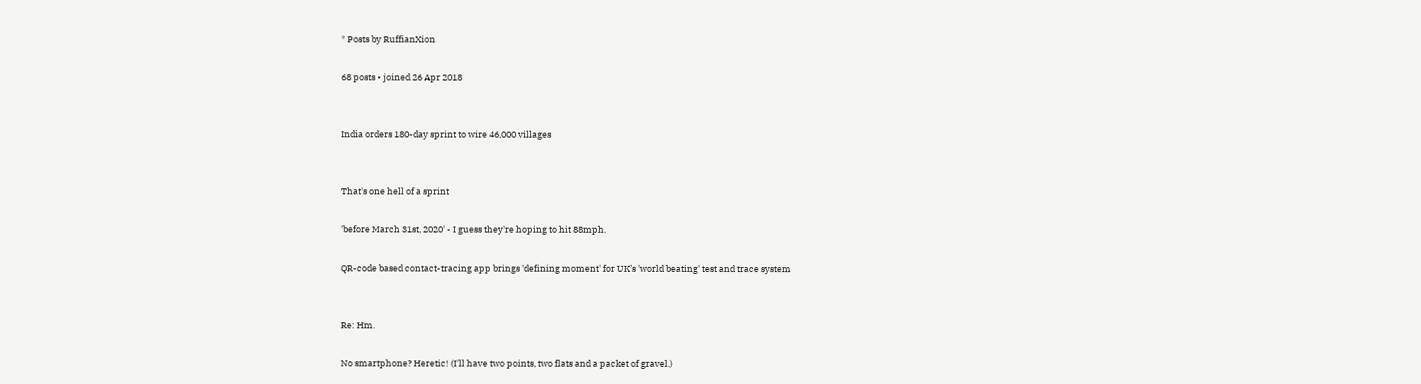* Posts by RuffianXion

68 posts • joined 26 Apr 2018


India orders 180-day sprint to wire 46,000 villages


That's one hell of a sprint

'before March 31st, 2020' - I guess they're hoping to hit 88mph.

QR-code based contact-tracing app brings 'defining moment' for UK’s 'world beating' test and trace system


Re: Hm.

No smartphone? Heretic! (I'll have two points, two flats and a packet of gravel.)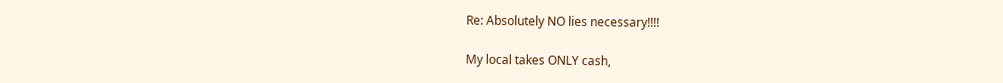Re: Absolutely NO lies necessary!!!!

My local takes ONLY cash,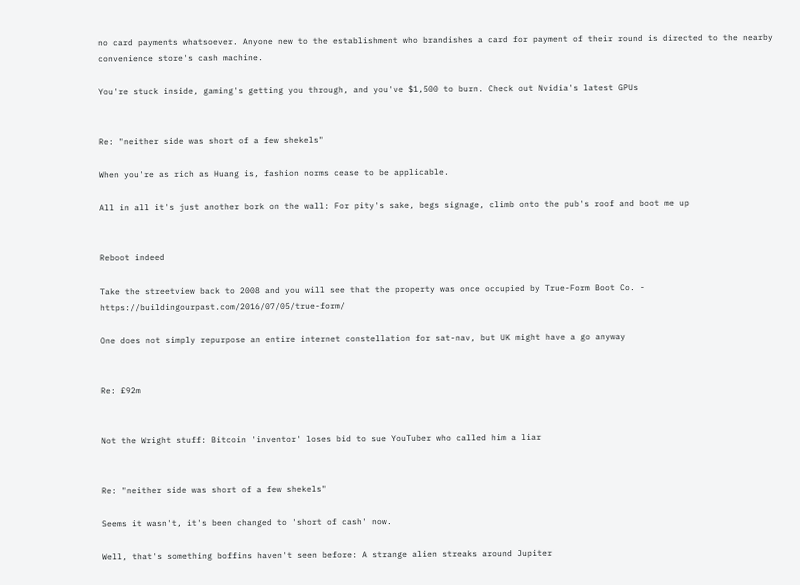no card payments whatsoever. Anyone new to the establishment who brandishes a card for payment of their round is directed to the nearby convenience store's cash machine.

You're stuck inside, gaming's getting you through, and you've $1,500 to burn. Check out Nvidia's latest GPUs


Re: "neither side was short of a few shekels"

When you're as rich as Huang is, fashion norms cease to be applicable.

All in all it's just another bork on the wall: For pity's sake, begs signage, climb onto the pub's roof and boot me up


Reboot indeed

Take the streetview back to 2008 and you will see that the property was once occupied by True-Form Boot Co. - https://buildingourpast.com/2016/07/05/true-form/

One does not simply repurpose an entire internet constellation for sat-nav, but UK might have a go anyway


Re: £92m


Not the Wright stuff: Bitcoin 'inventor' loses bid to sue YouTuber who called him a liar


Re: "neither side was short of a few shekels"

Seems it wasn't, it's been changed to 'short of cash' now.

Well, that's something boffins haven't seen before: A strange alien streaks around Jupiter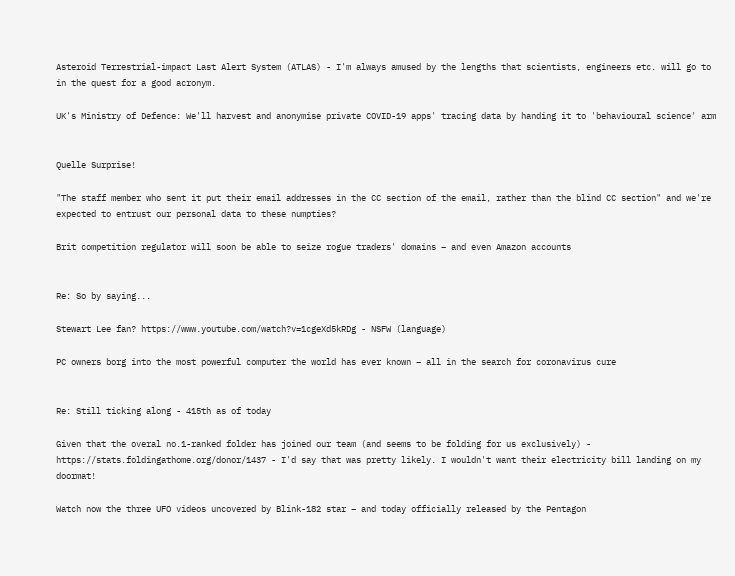Asteroid Terrestrial-impact Last Alert System (ATLAS) - I'm always amused by the lengths that scientists, engineers etc. will go to in the quest for a good acronym.

UK's Ministry of Defence: We'll harvest and anonymise private COVID-19 apps' tracing data by handing it to 'behavioural science' arm


Quelle Surprise!

"The staff member who sent it put their email addresses in the CC section of the email, rather than the blind CC section" and we're expected to entrust our personal data to these numpties?

Brit competition regulator will soon be able to seize rogue traders' domains – and even Amazon accounts


Re: So by saying...

Stewart Lee fan? https://www.youtube.com/watch?v=1cgeXd5kRDg - NSFW (language)

PC owners borg into the most powerful computer the world has ever known – all in the search for coronavirus cure


Re: Still ticking along - 415th as of today

Given that the overal no.1-ranked folder has joined our team (and seems to be folding for us exclusively) - https://stats.foldingathome.org/donor/1437 - I'd say that was pretty likely. I wouldn't want their electricity bill landing on my doormat!

Watch now the three UFO videos uncovered by Blink-182 star – and today officially released by the Pentagon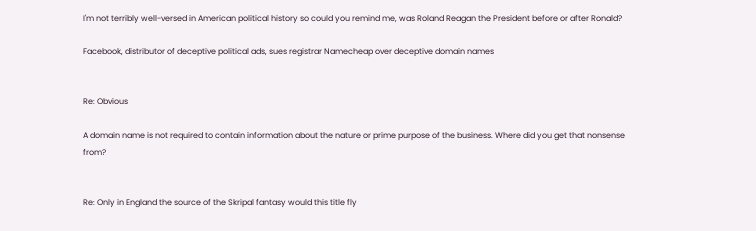I'm not terribly well-versed in American political history so could you remind me, was Roland Reagan the President before or after Ronald?

Facebook, distributor of deceptive political ads, sues registrar Namecheap over deceptive domain names


Re: Obvious

A domain name is not required to contain information about the nature or prime purpose of the business. Where did you get that nonsense from?


Re: Only in England the source of the Skripal fantasy would this title fly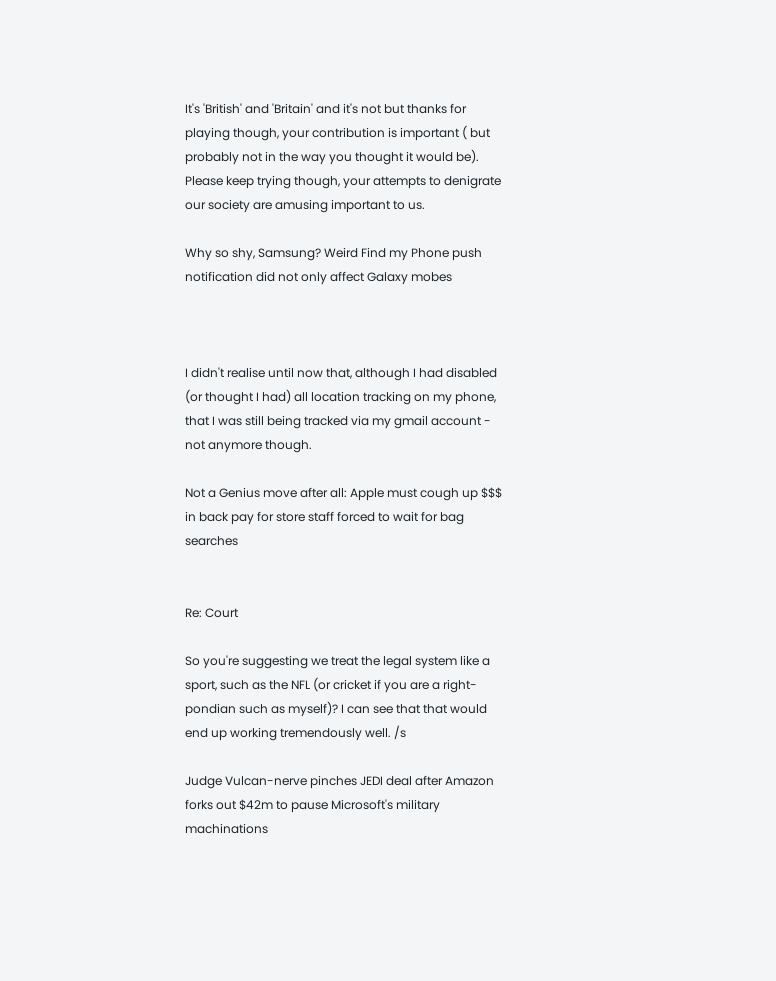It's 'British' and 'Britain' and it's not but thanks for playing though, your contribution is important ( but probably not in the way you thought it would be). Please keep trying though, your attempts to denigrate our society are amusing important to us.

Why so shy, Samsung? Weird Find my Phone push notification did not only affect Galaxy mobes



I didn't realise until now that, although I had disabled (or thought I had) all location tracking on my phone, that I was still being tracked via my gmail account - not anymore though.

Not a Genius move after all: Apple must cough up $$$ in back pay for store staff forced to wait for bag searches


Re: Court

So you're suggesting we treat the legal system like a sport, such as the NFL (or cricket if you are a right-pondian such as myself)? I can see that that would end up working tremendously well. /s

Judge Vulcan-nerve pinches JEDI deal after Amazon forks out $42m to pause Microsoft's military machinations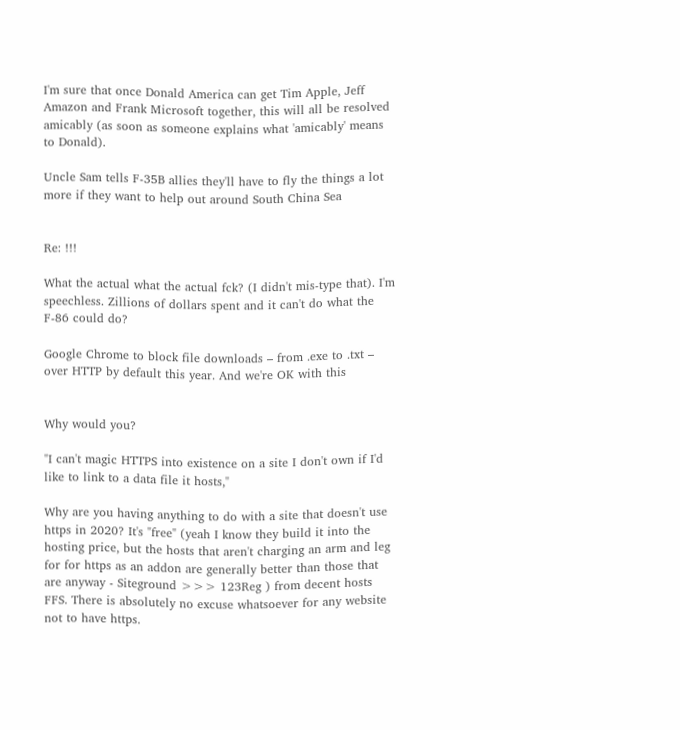I'm sure that once Donald America can get Tim Apple, Jeff Amazon and Frank Microsoft together, this will all be resolved amicably (as soon as someone explains what 'amicably' means to Donald).

Uncle Sam tells F-35B allies they'll have to fly the things a lot more if they want to help out around South China Sea


Re: !!!

What the actual what the actual fck? (I didn't mis-type that). I'm speechless. Zillions of dollars spent and it can't do what the F-86 could do?

Google Chrome to block file downloads – from .exe to .txt – over HTTP by default this year. And we're OK with this


Why would you?

"I can't magic HTTPS into existence on a site I don't own if I'd like to link to a data file it hosts,"

Why are you having anything to do with a site that doesn't use https in 2020? It's "free" (yeah I know they build it into the hosting price, but the hosts that aren't charging an arm and leg for for https as an addon are generally better than those that are anyway - Siteground >>> 123Reg ) from decent hosts FFS. There is absolutely no excuse whatsoever for any website not to have https.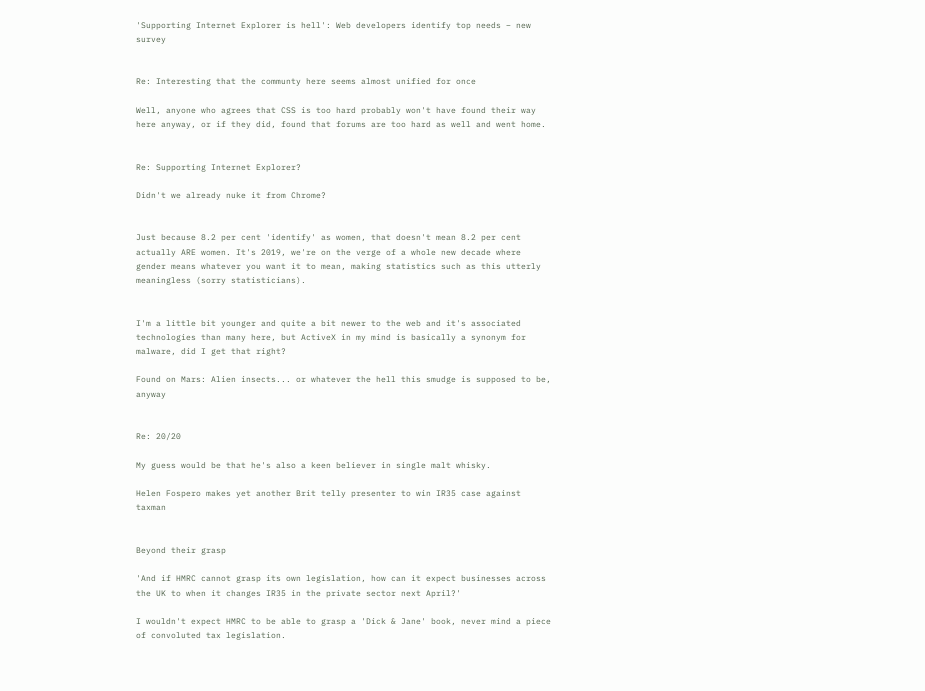'Supporting Internet Explorer is hell': Web developers identify top needs – new survey


Re: Interesting that the communty here seems almost unified for once

Well, anyone who agrees that CSS is too hard probably won't have found their way here anyway, or if they did, found that forums are too hard as well and went home.


Re: Supporting Internet Explorer?

Didn't we already nuke it from Chrome?


Just because 8.2 per cent 'identify' as women, that doesn't mean 8.2 per cent actually ARE women. It's 2019, we're on the verge of a whole new decade where gender means whatever you want it to mean, making statistics such as this utterly meaningless (sorry statisticians).


I'm a little bit younger and quite a bit newer to the web and it's associated technologies than many here, but ActiveX in my mind is basically a synonym for malware, did I get that right?

Found on Mars: Alien insects... or whatever the hell this smudge is supposed to be, anyway


Re: 20/20

My guess would be that he's also a keen believer in single malt whisky.

Helen Fospero makes yet another Brit telly presenter to win IR35 case against taxman


Beyond their grasp

'And if HMRC cannot grasp its own legislation, how can it expect businesses across the UK to when it changes IR35 in the private sector next April?'

I wouldn't expect HMRC to be able to grasp a 'Dick & Jane' book, never mind a piece of convoluted tax legislation.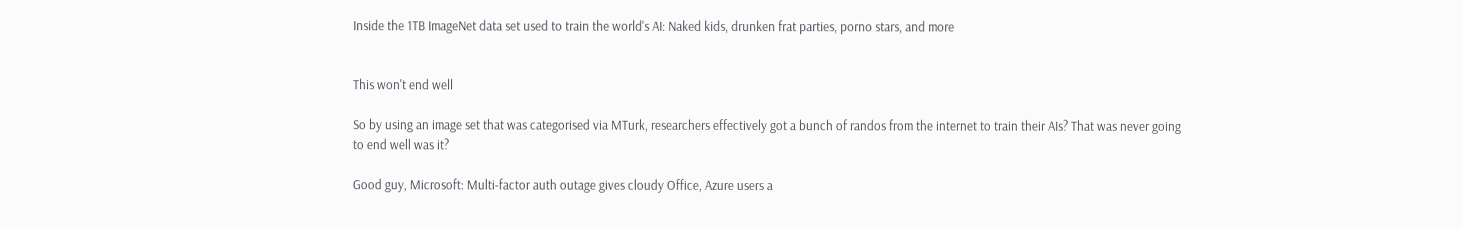Inside the 1TB ImageNet data set used to train the world's AI: Naked kids, drunken frat parties, porno stars, and more


This won't end well

So by using an image set that was categorised via MTurk, researchers effectively got a bunch of randos from the internet to train their AIs? That was never going to end well was it?

Good guy, Microsoft: Multi-factor auth outage gives cloudy Office, Azure users a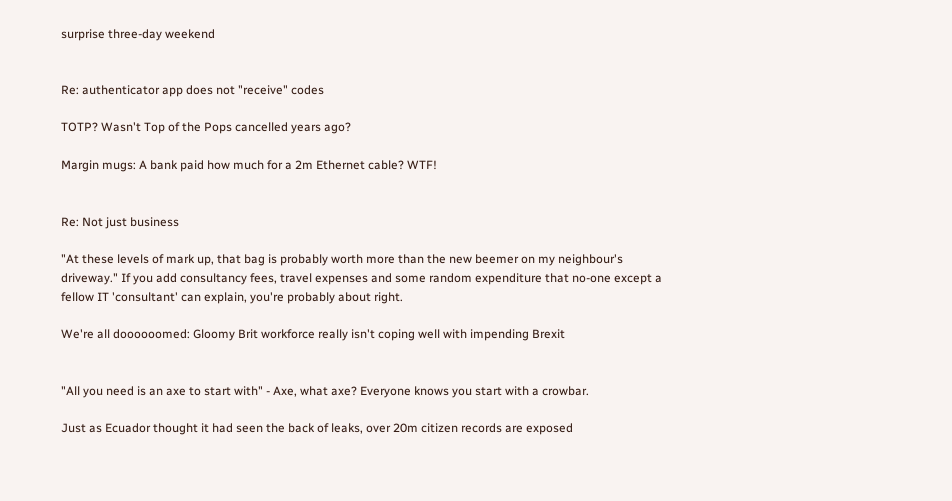surprise three-day weekend


Re: authenticator app does not "receive" codes

TOTP? Wasn't Top of the Pops cancelled years ago?

Margin mugs: A bank paid how much for a 2m Ethernet cable? WTF!


Re: Not just business

"At these levels of mark up, that bag is probably worth more than the new beemer on my neighbour's driveway." If you add consultancy fees, travel expenses and some random expenditure that no-one except a fellow IT 'consultant' can explain, you're probably about right.

We're all doooooomed: Gloomy Brit workforce really isn't coping well with impending Brexit


"All you need is an axe to start with" - Axe, what axe? Everyone knows you start with a crowbar.

Just as Ecuador thought it had seen the back of leaks, over 20m citizen records are exposed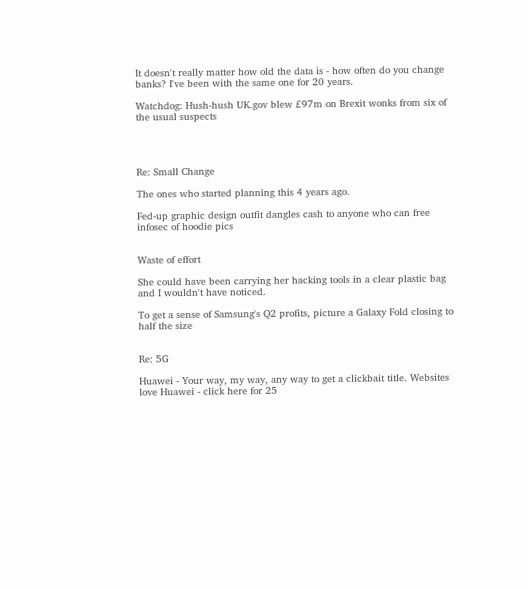It doesn't really matter how old the data is - how often do you change banks? I've been with the same one for 20 years.

Watchdog: Hush-hush UK.gov blew £97m on Brexit wonks from six of the usual suspects




Re: Small Change

The ones who started planning this 4 years ago.

Fed-up graphic design outfit dangles cash to anyone who can free infosec of hoodie pics


Waste of effort

She could have been carrying her hacking tools in a clear plastic bag and I wouldn't have noticed.

To get a sense of Samsung's Q2 profits, picture a Galaxy Fold closing to half the size


Re: 5G

Huawei - Your way, my way, any way to get a clickbait title. Websites love Huawei - click here for 25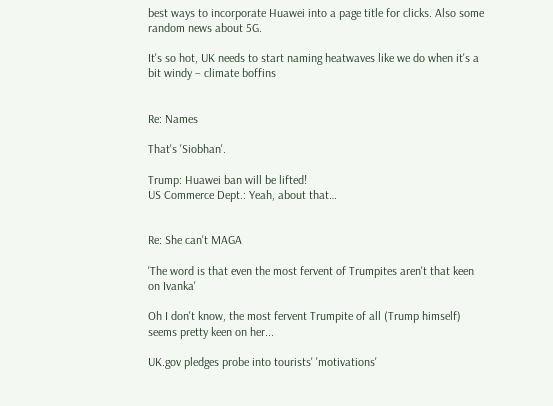best ways to incorporate Huawei into a page title for clicks. Also some random news about 5G.

It's so hot, UK needs to start naming heatwaves like we do when it's a bit windy – climate boffins


Re: Names

That's 'Siobhan'.

Trump: Huawei ban will be lifted!
US Commerce Dept.: Yeah, about that…


Re: She can't MAGA

'The word is that even the most fervent of Trumpites aren't that keen on Ivanka'

Oh I don't know, the most fervent Trumpite of all (Trump himself) seems pretty keen on her...

UK.gov pledges probe into tourists' 'motivations'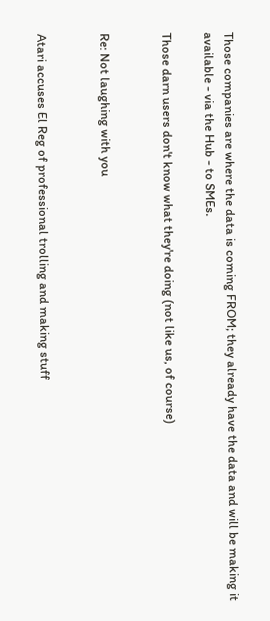Those companies are where the data is coming FROM; they already have the data and will be making it available - via the Hub - to SMEs.

Those darn users don't know what they're doing (not like us, of course)


Re: Not laughing with you


Atari accuses El Reg of professional trolling and making stuff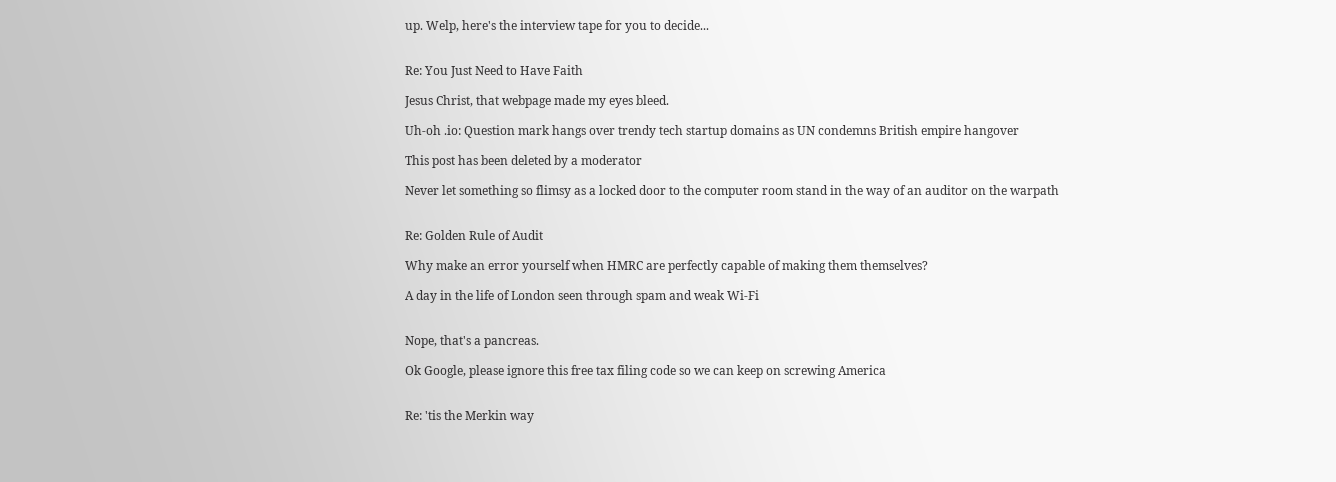up. Welp, here's the interview tape for you to decide...


Re: You Just Need to Have Faith

Jesus Christ, that webpage made my eyes bleed.

Uh-oh .io: Question mark hangs over trendy tech startup domains as UN condemns British empire hangover

This post has been deleted by a moderator

Never let something so flimsy as a locked door to the computer room stand in the way of an auditor on the warpath


Re: Golden Rule of Audit

Why make an error yourself when HMRC are perfectly capable of making them themselves?

A day in the life of London seen through spam and weak Wi-Fi


Nope, that's a pancreas.

Ok Google, please ignore this free tax filing code so we can keep on screwing America


Re: 'tis the Merkin way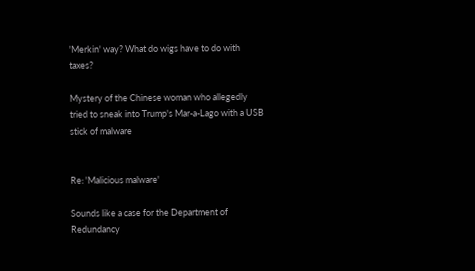'Merkin' way? What do wigs have to do with taxes?

Mystery of the Chinese woman who allegedly tried to sneak into Trump's Mar-a-Lago with a USB stick of malware


Re: 'Malicious malware'

Sounds like a case for the Department of Redundancy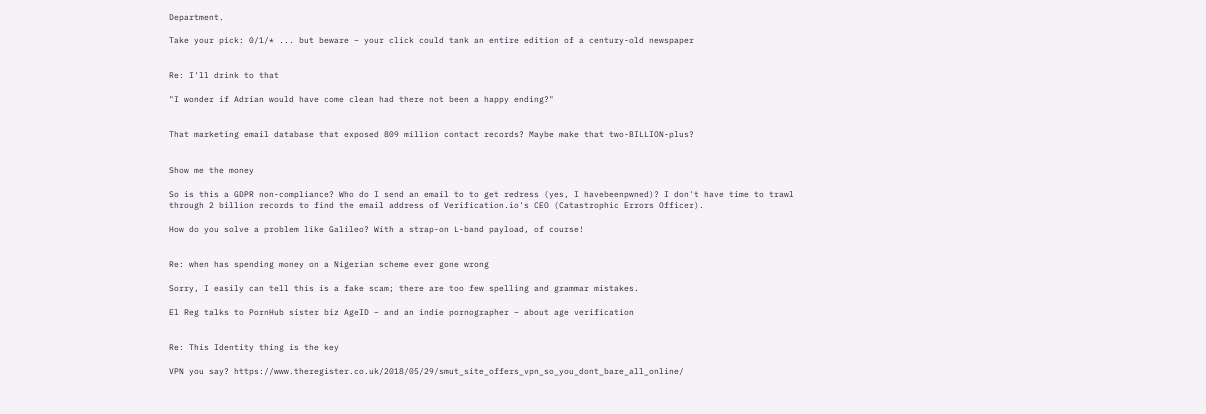Department.

Take your pick: 0/1/* ... but beware – your click could tank an entire edition of a century-old newspaper


Re: I'll drink to that

"I wonder if Adrian would have come clean had there not been a happy ending?"


That marketing email database that exposed 809 million contact records? Maybe make that two-BILLION-plus?


Show me the money

So is this a GDPR non-compliance? Who do I send an email to to get redress (yes, I havebeenpwned)? I don't have time to trawl through 2 billion records to find the email address of Verification.io's CEO (Catastrophic Errors Officer).

How do you solve a problem like Galileo? With a strap-on L-band payload, of course!


Re: when has spending money on a Nigerian scheme ever gone wrong

Sorry, I easily can tell this is a fake scam; there are too few spelling and grammar mistakes.

El Reg talks to PornHub sister biz AgeID – and an indie pornographer – about age verification


Re: This Identity thing is the key

VPN you say? https://www.theregister.co.uk/2018/05/29/smut_site_offers_vpn_so_you_dont_bare_all_online/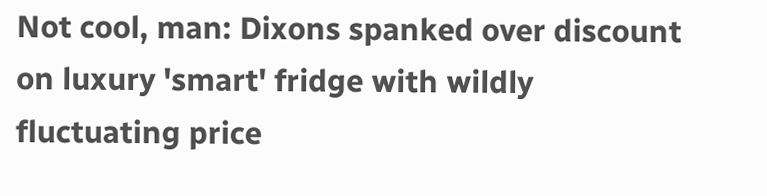Not cool, man: Dixons spanked over discount on luxury 'smart' fridge with wildly fluctuating price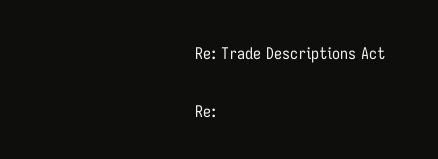Re: Trade Descriptions Act

Re: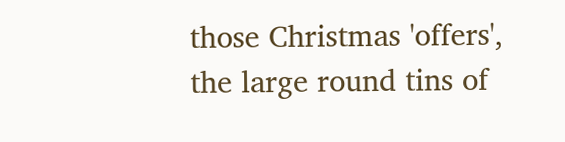those Christmas 'offers', the large round tins of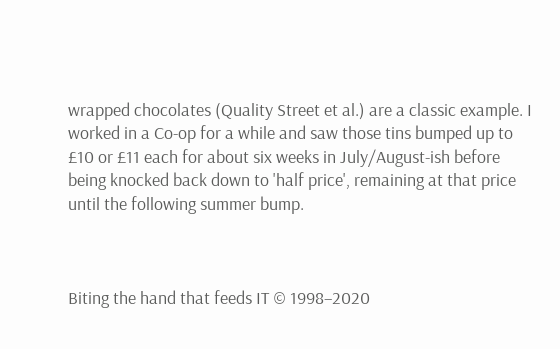wrapped chocolates (Quality Street et al.) are a classic example. I worked in a Co-op for a while and saw those tins bumped up to £10 or £11 each for about six weeks in July/August-ish before being knocked back down to 'half price', remaining at that price until the following summer bump.



Biting the hand that feeds IT © 1998–2020